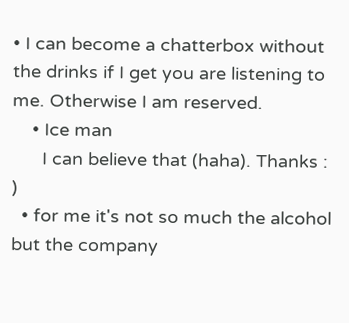• I can become a chatterbox without the drinks if I get you are listening to me. Otherwise I am reserved.
    • Ice man
      I can believe that (haha). Thanks : )
  • for me it's not so much the alcohol but the company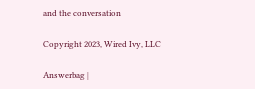and the conversation

Copyright 2023, Wired Ivy, LLC

Answerbag |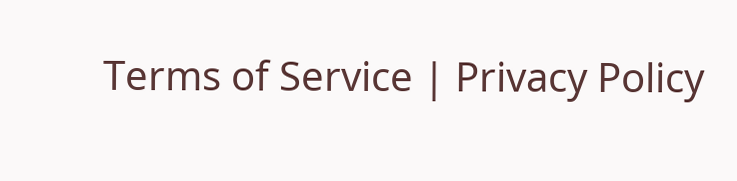Terms of Service | Privacy Policy